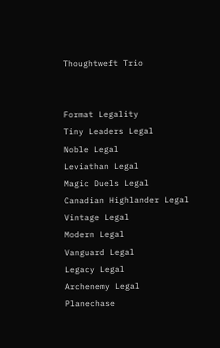Thoughtweft Trio


Format Legality
Tiny Leaders Legal
Noble Legal
Leviathan Legal
Magic Duels Legal
Canadian Highlander Legal
Vintage Legal
Modern Legal
Vanguard Legal
Legacy Legal
Archenemy Legal
Planechase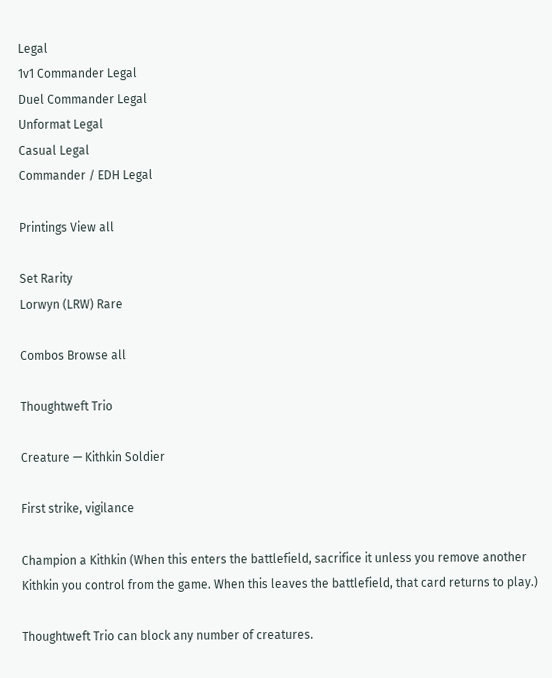Legal
1v1 Commander Legal
Duel Commander Legal
Unformat Legal
Casual Legal
Commander / EDH Legal

Printings View all

Set Rarity
Lorwyn (LRW) Rare

Combos Browse all

Thoughtweft Trio

Creature — Kithkin Soldier

First strike, vigilance

Champion a Kithkin (When this enters the battlefield, sacrifice it unless you remove another Kithkin you control from the game. When this leaves the battlefield, that card returns to play.)

Thoughtweft Trio can block any number of creatures.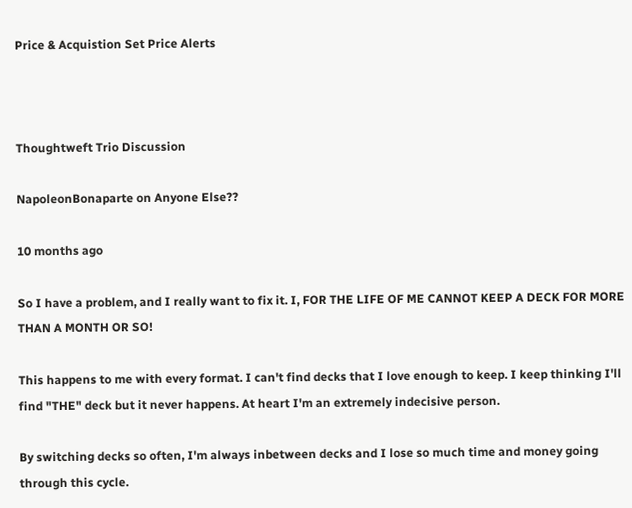Price & Acquistion Set Price Alerts



Thoughtweft Trio Discussion

NapoleonBonaparte on Anyone Else??

10 months ago

So I have a problem, and I really want to fix it. I, FOR THE LIFE OF ME CANNOT KEEP A DECK FOR MORE THAN A MONTH OR SO!

This happens to me with every format. I can't find decks that I love enough to keep. I keep thinking I'll find "THE" deck but it never happens. At heart I'm an extremely indecisive person.

By switching decks so often, I'm always inbetween decks and I lose so much time and money going through this cycle.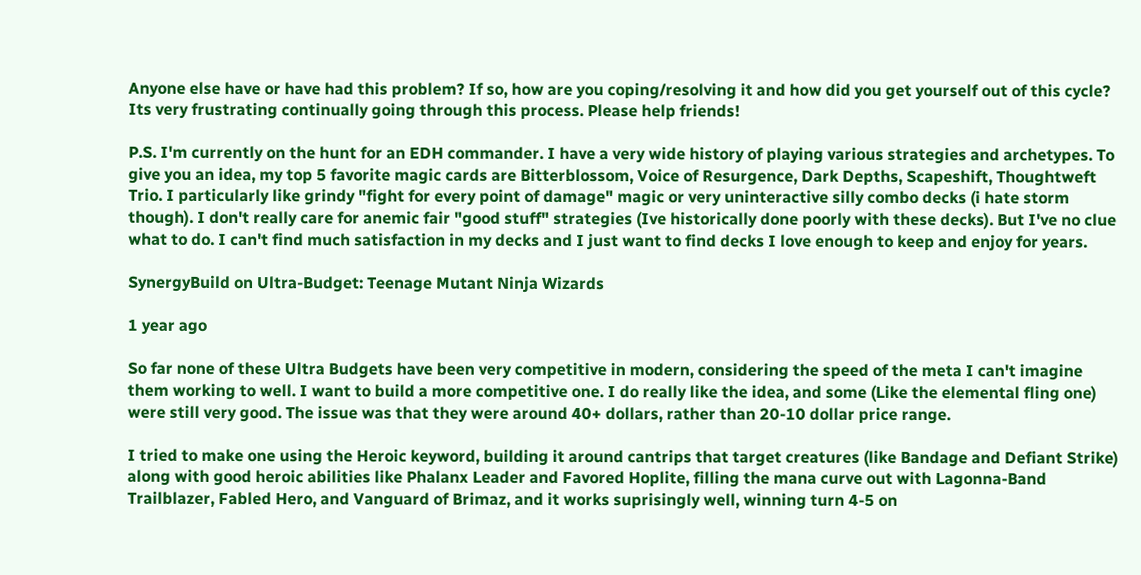Anyone else have or have had this problem? If so, how are you coping/resolving it and how did you get yourself out of this cycle? Its very frustrating continually going through this process. Please help friends!

P.S. I'm currently on the hunt for an EDH commander. I have a very wide history of playing various strategies and archetypes. To give you an idea, my top 5 favorite magic cards are Bitterblossom, Voice of Resurgence, Dark Depths, Scapeshift, Thoughtweft Trio. I particularly like grindy "fight for every point of damage" magic or very uninteractive silly combo decks (i hate storm though). I don't really care for anemic fair "good stuff" strategies (Ive historically done poorly with these decks). But I've no clue what to do. I can't find much satisfaction in my decks and I just want to find decks I love enough to keep and enjoy for years.

SynergyBuild on Ultra-Budget: Teenage Mutant Ninja Wizards

1 year ago

So far none of these Ultra Budgets have been very competitive in modern, considering the speed of the meta I can't imagine them working to well. I want to build a more competitive one. I do really like the idea, and some (Like the elemental fling one) were still very good. The issue was that they were around 40+ dollars, rather than 20-10 dollar price range.

I tried to make one using the Heroic keyword, building it around cantrips that target creatures (like Bandage and Defiant Strike) along with good heroic abilities like Phalanx Leader and Favored Hoplite, filling the mana curve out with Lagonna-Band Trailblazer, Fabled Hero, and Vanguard of Brimaz, and it works suprisingly well, winning turn 4-5 on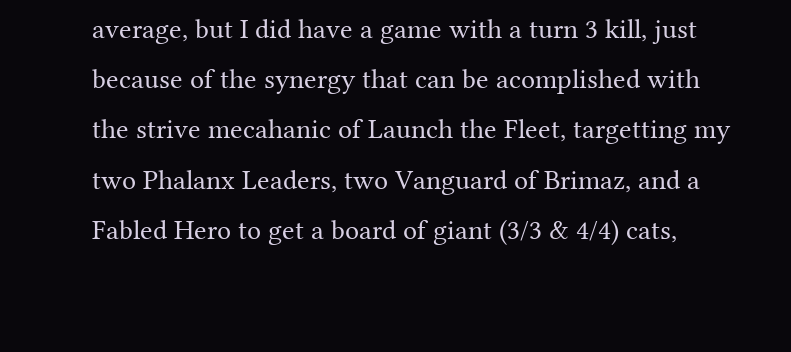average, but I did have a game with a turn 3 kill, just because of the synergy that can be acomplished with the strive mecahanic of Launch the Fleet, targetting my two Phalanx Leaders, two Vanguard of Brimaz, and a Fabled Hero to get a board of giant (3/3 & 4/4) cats,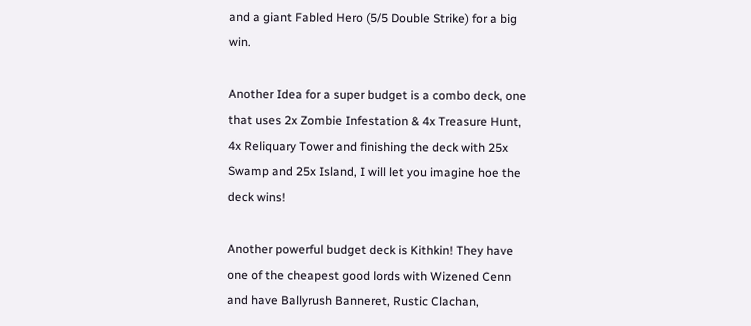and a giant Fabled Hero (5/5 Double Strike) for a big win.

Another Idea for a super budget is a combo deck, one that uses 2x Zombie Infestation & 4x Treasure Hunt, 4x Reliquary Tower and finishing the deck with 25x Swamp and 25x Island, I will let you imagine hoe the deck wins!

Another powerful budget deck is Kithkin! They have one of the cheapest good lords with Wizened Cenn and have Ballyrush Banneret, Rustic Clachan,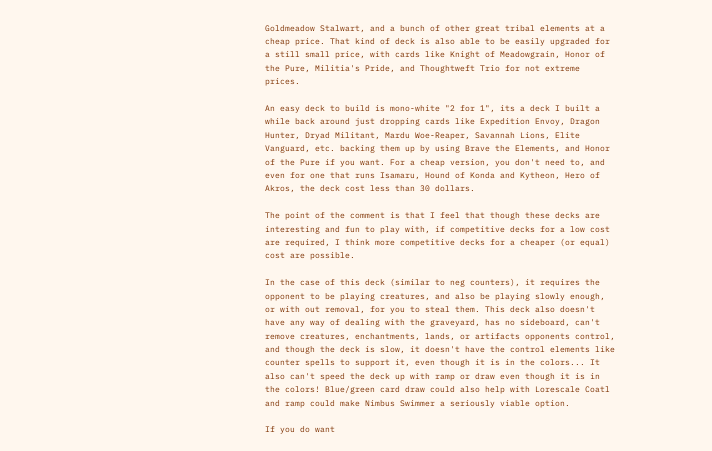Goldmeadow Stalwart, and a bunch of other great tribal elements at a cheap price. That kind of deck is also able to be easily upgraded for a still small price, with cards like Knight of Meadowgrain, Honor of the Pure, Militia's Pride, and Thoughtweft Trio for not extreme prices.

An easy deck to build is mono-white "2 for 1", its a deck I built a while back around just dropping cards like Expedition Envoy, Dragon Hunter, Dryad Militant, Mardu Woe-Reaper, Savannah Lions, Elite Vanguard, etc. backing them up by using Brave the Elements, and Honor of the Pure if you want. For a cheap version, you don't need to, and even for one that runs Isamaru, Hound of Konda and Kytheon, Hero of Akros, the deck cost less than 30 dollars.

The point of the comment is that I feel that though these decks are interesting and fun to play with, if competitive decks for a low cost are required, I think more competitive decks for a cheaper (or equal) cost are possible.

In the case of this deck (similar to neg counters), it requires the opponent to be playing creatures, and also be playing slowly enough, or with out removal, for you to steal them. This deck also doesn't have any way of dealing with the graveyard, has no sideboard, can't remove creatures, enchantments, lands, or artifacts opponents control, and though the deck is slow, it doesn't have the control elements like counter spells to support it, even though it is in the colors... It also can't speed the deck up with ramp or draw even though it is in the colors! Blue/green card draw could also help with Lorescale Coatl and ramp could make Nimbus Swimmer a seriously viable option.

If you do want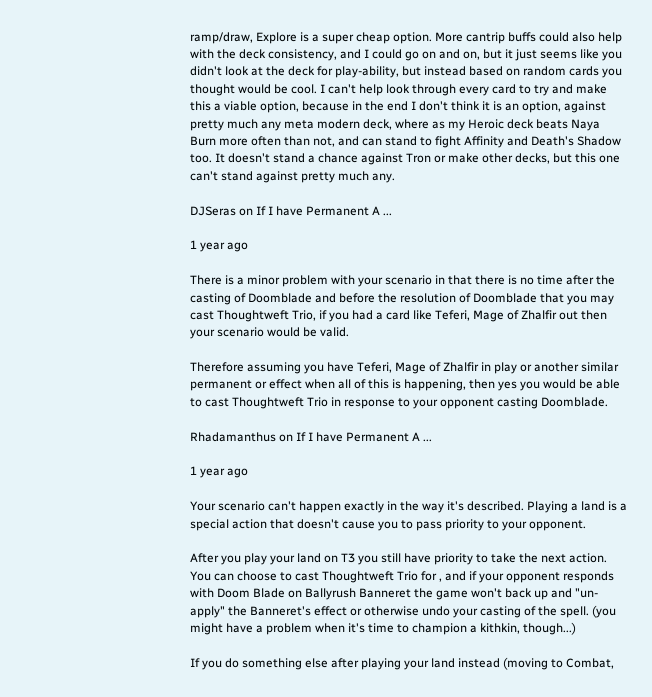ramp/draw, Explore is a super cheap option. More cantrip buffs could also help with the deck consistency, and I could go on and on, but it just seems like you didn't look at the deck for play-ability, but instead based on random cards you thought would be cool. I can't help look through every card to try and make this a viable option, because in the end I don't think it is an option, against pretty much any meta modern deck, where as my Heroic deck beats Naya Burn more often than not, and can stand to fight Affinity and Death's Shadow too. It doesn't stand a chance against Tron or make other decks, but this one can't stand against pretty much any.

DJSeras on If I have Permanent A ...

1 year ago

There is a minor problem with your scenario in that there is no time after the casting of Doomblade and before the resolution of Doomblade that you may cast Thoughtweft Trio, if you had a card like Teferi, Mage of Zhalfir out then your scenario would be valid.

Therefore assuming you have Teferi, Mage of Zhalfir in play or another similar permanent or effect when all of this is happening, then yes you would be able to cast Thoughtweft Trio in response to your opponent casting Doomblade.

Rhadamanthus on If I have Permanent A ...

1 year ago

Your scenario can't happen exactly in the way it's described. Playing a land is a special action that doesn't cause you to pass priority to your opponent.

After you play your land on T3 you still have priority to take the next action. You can choose to cast Thoughtweft Trio for , and if your opponent responds with Doom Blade on Ballyrush Banneret the game won't back up and "un-apply" the Banneret's effect or otherwise undo your casting of the spell. (you might have a problem when it's time to champion a kithkin, though...)

If you do something else after playing your land instead (moving to Combat,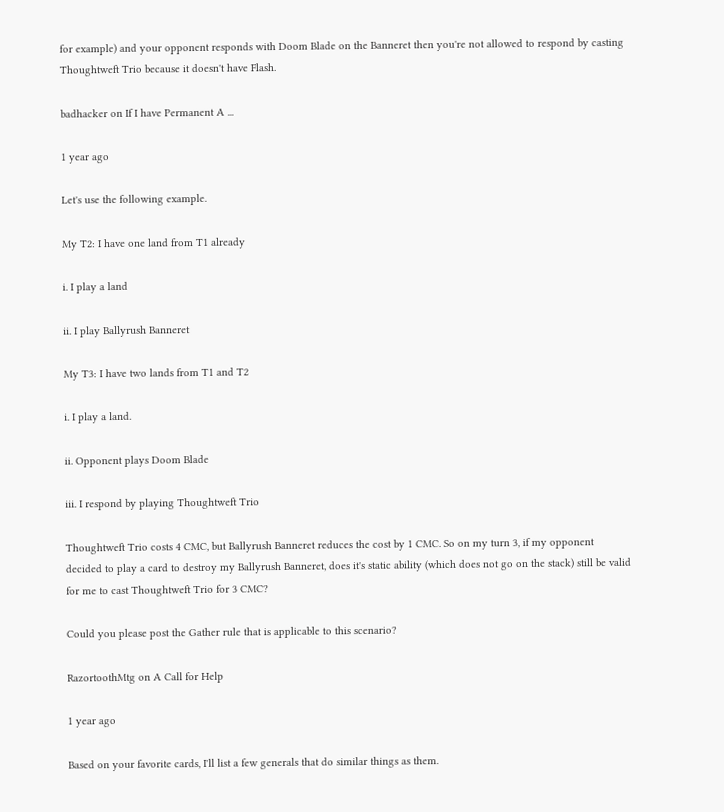for example) and your opponent responds with Doom Blade on the Banneret then you're not allowed to respond by casting Thoughtweft Trio because it doesn't have Flash.

badhacker on If I have Permanent A ...

1 year ago

Let's use the following example.

My T2: I have one land from T1 already

i. I play a land

ii. I play Ballyrush Banneret

My T3: I have two lands from T1 and T2

i. I play a land.

ii. Opponent plays Doom Blade

iii. I respond by playing Thoughtweft Trio

Thoughtweft Trio costs 4 CMC, but Ballyrush Banneret reduces the cost by 1 CMC. So on my turn 3, if my opponent decided to play a card to destroy my Ballyrush Banneret, does it's static ability (which does not go on the stack) still be valid for me to cast Thoughtweft Trio for 3 CMC?

Could you please post the Gather rule that is applicable to this scenario?

RazortoothMtg on A Call for Help

1 year ago

Based on your favorite cards, I'll list a few generals that do similar things as them.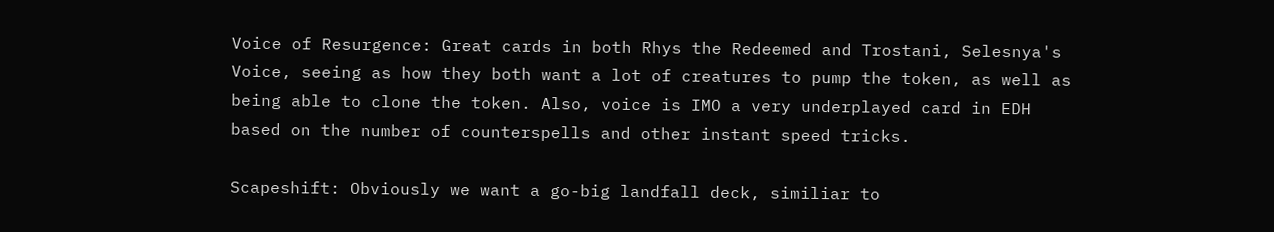Voice of Resurgence: Great cards in both Rhys the Redeemed and Trostani, Selesnya's Voice, seeing as how they both want a lot of creatures to pump the token, as well as being able to clone the token. Also, voice is IMO a very underplayed card in EDH based on the number of counterspells and other instant speed tricks.

Scapeshift: Obviously we want a go-big landfall deck, similiar to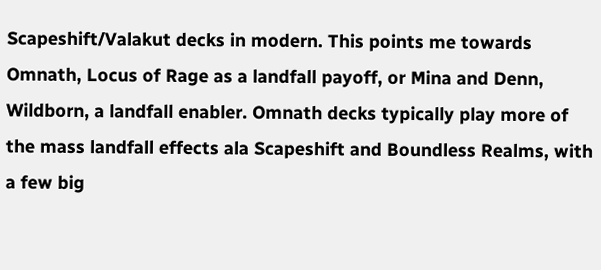Scapeshift/Valakut decks in modern. This points me towards Omnath, Locus of Rage as a landfall payoff, or Mina and Denn, Wildborn, a landfall enabler. Omnath decks typically play more of the mass landfall effects ala Scapeshift and Boundless Realms, with a few big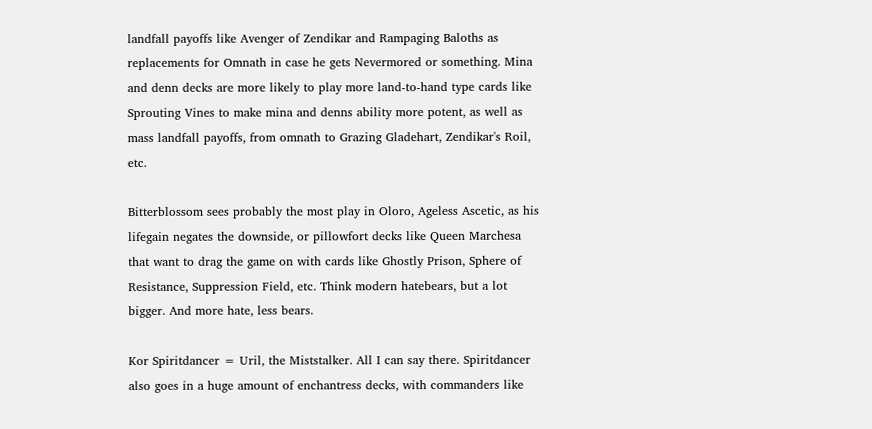landfall payoffs like Avenger of Zendikar and Rampaging Baloths as replacements for Omnath in case he gets Nevermored or something. Mina and denn decks are more likely to play more land-to-hand type cards like Sprouting Vines to make mina and denns ability more potent, as well as mass landfall payoffs, from omnath to Grazing Gladehart, Zendikar's Roil, etc.

Bitterblossom sees probably the most play in Oloro, Ageless Ascetic, as his lifegain negates the downside, or pillowfort decks like Queen Marchesa that want to drag the game on with cards like Ghostly Prison, Sphere of Resistance, Suppression Field, etc. Think modern hatebears, but a lot bigger. And more hate, less bears.

Kor Spiritdancer = Uril, the Miststalker. All I can say there. Spiritdancer also goes in a huge amount of enchantress decks, with commanders like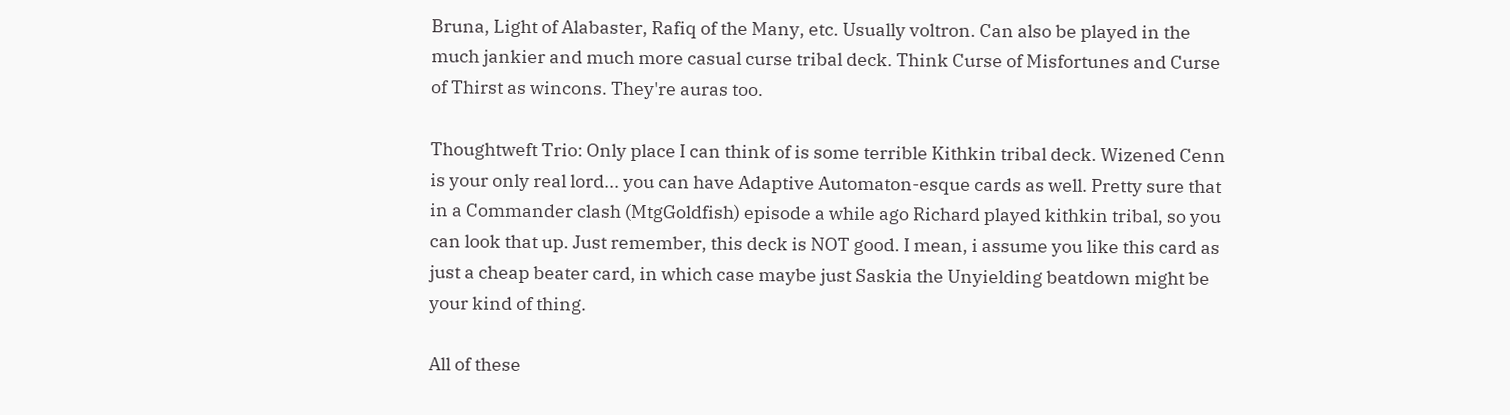Bruna, Light of Alabaster, Rafiq of the Many, etc. Usually voltron. Can also be played in the much jankier and much more casual curse tribal deck. Think Curse of Misfortunes and Curse of Thirst as wincons. They're auras too.

Thoughtweft Trio: Only place I can think of is some terrible Kithkin tribal deck. Wizened Cenn is your only real lord... you can have Adaptive Automaton-esque cards as well. Pretty sure that in a Commander clash (MtgGoldfish) episode a while ago Richard played kithkin tribal, so you can look that up. Just remember, this deck is NOT good. I mean, i assume you like this card as just a cheap beater card, in which case maybe just Saskia the Unyielding beatdown might be your kind of thing.

All of these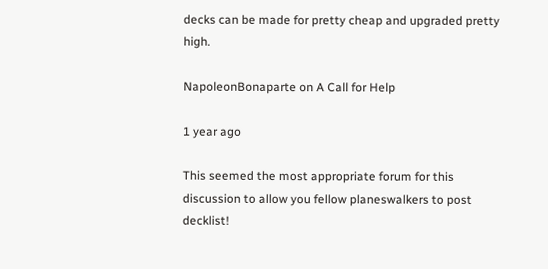decks can be made for pretty cheap and upgraded pretty high.

NapoleonBonaparte on A Call for Help

1 year ago

This seemed the most appropriate forum for this discussion to allow you fellow planeswalkers to post decklist!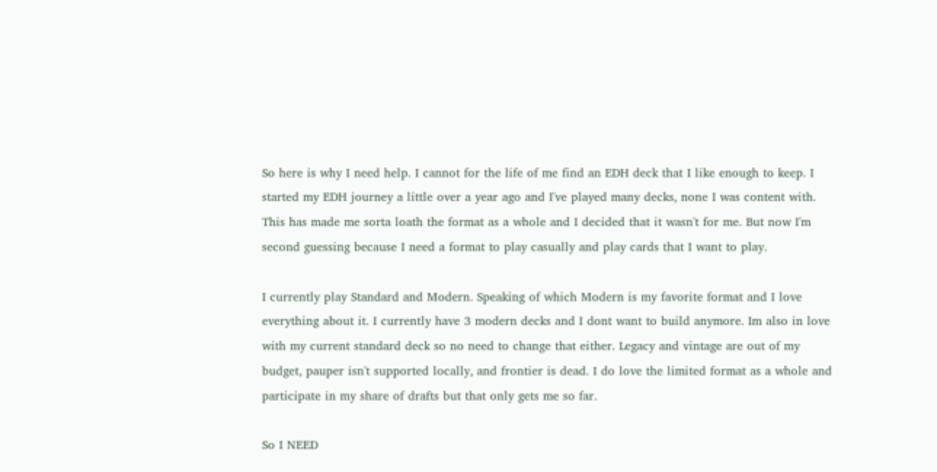So here is why I need help. I cannot for the life of me find an EDH deck that I like enough to keep. I started my EDH journey a little over a year ago and I've played many decks, none I was content with. This has made me sorta loath the format as a whole and I decided that it wasn't for me. But now I'm second guessing because I need a format to play casually and play cards that I want to play.

I currently play Standard and Modern. Speaking of which Modern is my favorite format and I love everything about it. I currently have 3 modern decks and I dont want to build anymore. Im also in love with my current standard deck so no need to change that either. Legacy and vintage are out of my budget, pauper isn't supported locally, and frontier is dead. I do love the limited format as a whole and participate in my share of drafts but that only gets me so far.

So I NEED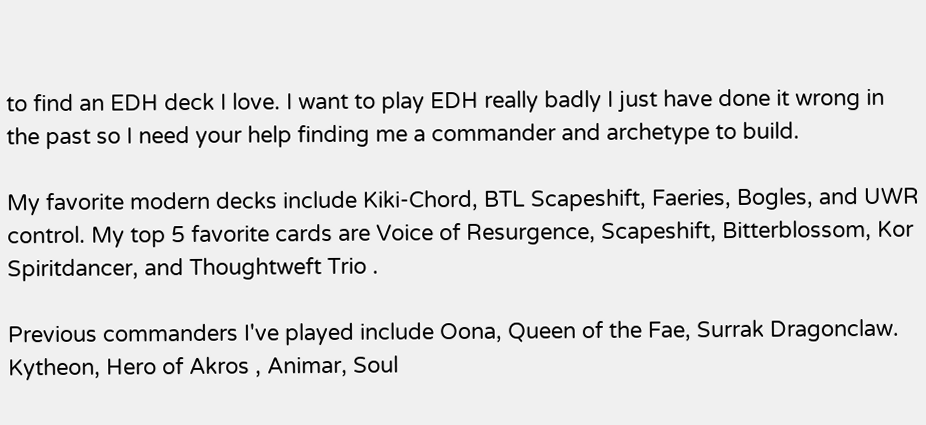to find an EDH deck I love. I want to play EDH really badly I just have done it wrong in the past so I need your help finding me a commander and archetype to build.

My favorite modern decks include Kiki-Chord, BTL Scapeshift, Faeries, Bogles, and UWR control. My top 5 favorite cards are Voice of Resurgence, Scapeshift, Bitterblossom, Kor Spiritdancer, and Thoughtweft Trio .

Previous commanders I've played include Oona, Queen of the Fae, Surrak Dragonclaw. Kytheon, Hero of Akros , Animar, Soul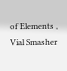of Elements , Vial Smasher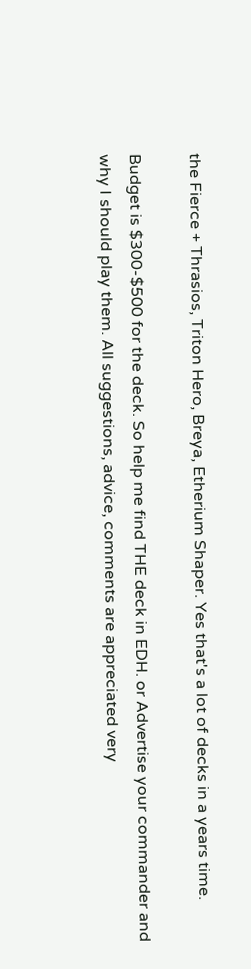the Fierce + Thrasios, Triton Hero, Breya, Etherium Shaper. Yes that's a lot of decks in a years time.

Budget is $300-$500 for the deck. So help me find THE deck in EDH. or Advertise your commander and why I should play them. All suggestions, advice, comments are appreciated very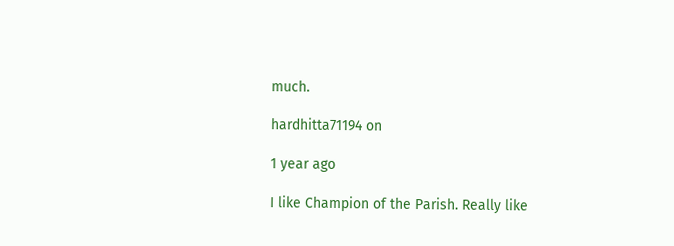much.

hardhitta71194 on

1 year ago

I like Champion of the Parish. Really like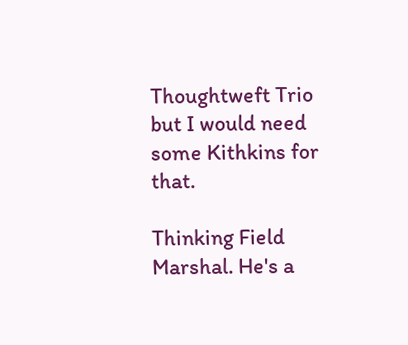Thoughtweft Trio but I would need some Kithkins for that.

Thinking Field Marshal. He's a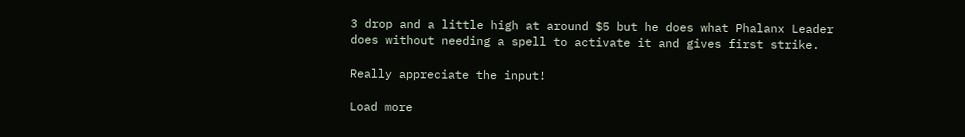3 drop and a little high at around $5 but he does what Phalanx Leader does without needing a spell to activate it and gives first strike.

Really appreciate the input!

Load more